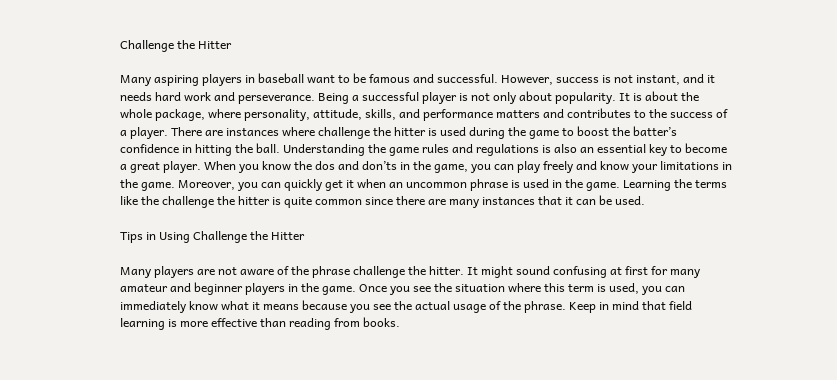Challenge the Hitter

Many aspiring players in baseball want to be famous and successful. However, success is not instant, and it needs hard work and perseverance. Being a successful player is not only about popularity. It is about the whole package, where personality, attitude, skills, and performance matters and contributes to the success of a player. There are instances where challenge the hitter is used during the game to boost the batter’s confidence in hitting the ball. Understanding the game rules and regulations is also an essential key to become a great player. When you know the dos and don’ts in the game, you can play freely and know your limitations in the game. Moreover, you can quickly get it when an uncommon phrase is used in the game. Learning the terms like the challenge the hitter is quite common since there are many instances that it can be used.

Tips in Using Challenge the Hitter

Many players are not aware of the phrase challenge the hitter. It might sound confusing at first for many amateur and beginner players in the game. Once you see the situation where this term is used, you can immediately know what it means because you see the actual usage of the phrase. Keep in mind that field learning is more effective than reading from books.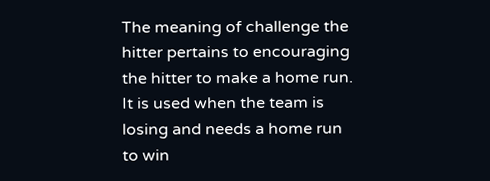The meaning of challenge the hitter pertains to encouraging the hitter to make a home run. It is used when the team is losing and needs a home run to win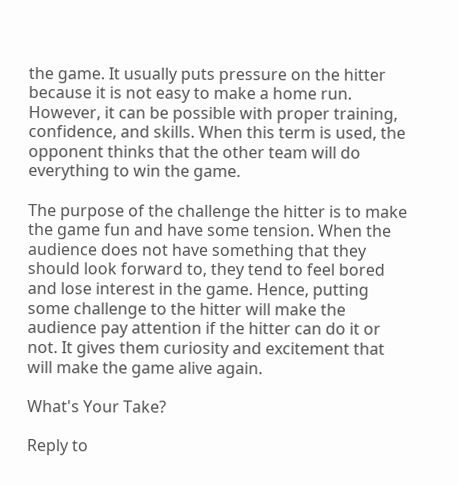the game. It usually puts pressure on the hitter because it is not easy to make a home run. However, it can be possible with proper training, confidence, and skills. When this term is used, the opponent thinks that the other team will do everything to win the game.

The purpose of the challenge the hitter is to make the game fun and have some tension. When the audience does not have something that they should look forward to, they tend to feel bored and lose interest in the game. Hence, putting some challenge to the hitter will make the audience pay attention if the hitter can do it or not. It gives them curiosity and excitement that will make the game alive again.

What's Your Take?

Reply to